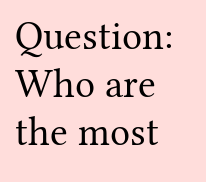Question: Who are the most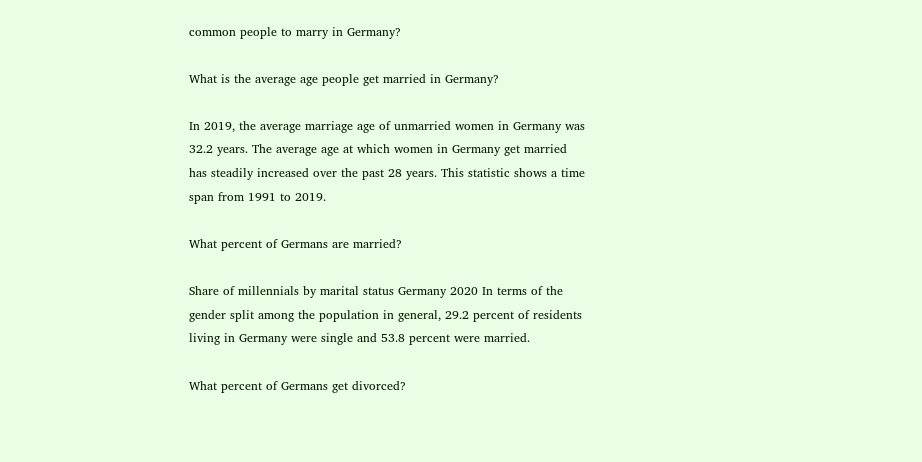common people to marry in Germany?

What is the average age people get married in Germany?

In 2019, the average marriage age of unmarried women in Germany was 32.2 years. The average age at which women in Germany get married has steadily increased over the past 28 years. This statistic shows a time span from 1991 to 2019.

What percent of Germans are married?

Share of millennials by marital status Germany 2020 In terms of the gender split among the population in general, 29.2 percent of residents living in Germany were single and 53.8 percent were married.

What percent of Germans get divorced?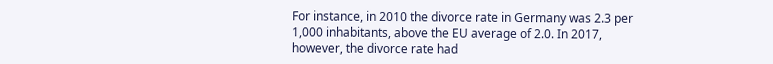For instance, in 2010 the divorce rate in Germany was 2.3 per 1,000 inhabitants, above the EU average of 2.0. In 2017, however, the divorce rate had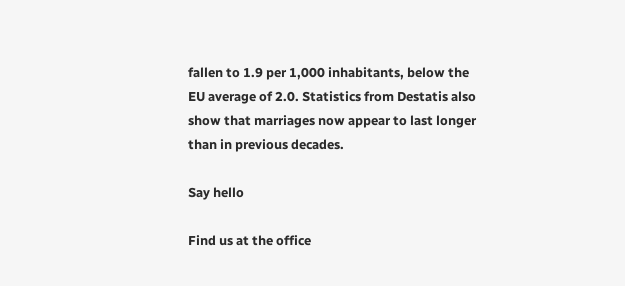fallen to 1.9 per 1,000 inhabitants, below the EU average of 2.0. Statistics from Destatis also show that marriages now appear to last longer than in previous decades.

Say hello

Find us at the office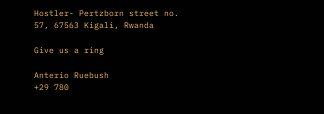Hostler- Pertzborn street no. 57, 67563 Kigali, Rwanda

Give us a ring

Anterio Ruebush
+29 780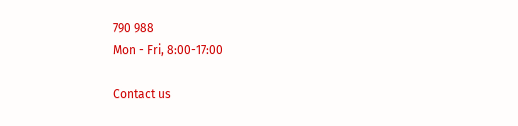790 988
Mon - Fri, 8:00-17:00

Contact us